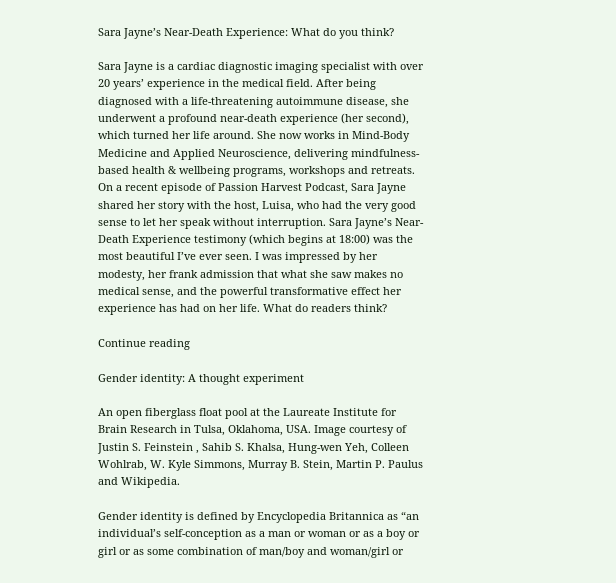Sara Jayne’s Near-Death Experience: What do you think?

Sara Jayne is a cardiac diagnostic imaging specialist with over 20 years’ experience in the medical field. After being diagnosed with a life-threatening autoimmune disease, she underwent a profound near-death experience (her second), which turned her life around. She now works in Mind-Body Medicine and Applied Neuroscience, delivering mindfulness-based health & wellbeing programs, workshops and retreats. On a recent episode of Passion Harvest Podcast, Sara Jayne shared her story with the host, Luisa, who had the very good sense to let her speak without interruption. Sara Jayne’s Near-Death Experience testimony (which begins at 18:00) was the most beautiful I’ve ever seen. I was impressed by her modesty, her frank admission that what she saw makes no medical sense, and the powerful transformative effect her experience has had on her life. What do readers think?

Continue reading

Gender identity: A thought experiment

An open fiberglass float pool at the Laureate Institute for Brain Research in Tulsa, Oklahoma, USA. Image courtesy of Justin S. Feinstein , Sahib S. Khalsa, Hung-wen Yeh, Colleen Wohlrab, W. Kyle Simmons, Murray B. Stein, Martin P. Paulus and Wikipedia.

Gender identity is defined by Encyclopedia Britannica as “an individual’s self-conception as a man or woman or as a boy or girl or as some combination of man/boy and woman/girl or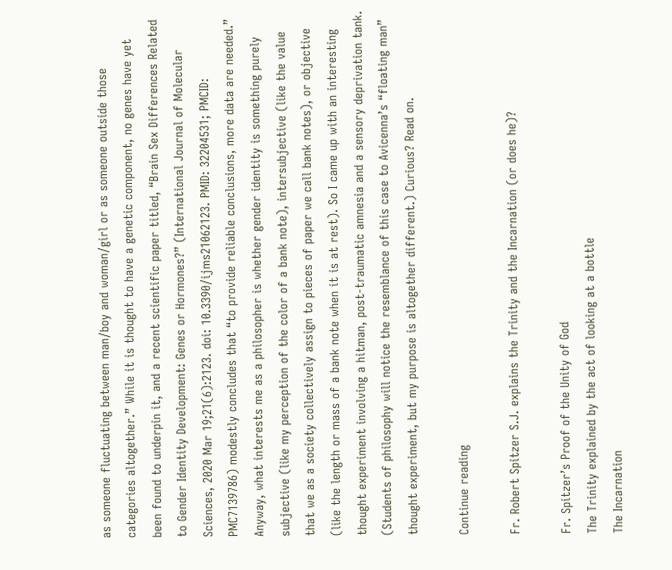as someone fluctuating between man/boy and woman/girl or as someone outside those categories altogether.” While it is thought to have a genetic component, no genes have yet been found to underpin it, and a recent scientific paper titled, “Brain Sex Differences Related to Gender Identity Development: Genes or Hormones?” (International Journal of Molecular Sciences, 2020 Mar 19;21(6):2123. doi: 10.3390/ijms21062123. PMID: 32204531; PMCID: PMC7139786) modestly concludes that “to provide reliable conclusions, more data are needed.” Anyway, what interests me as a philosopher is whether gender identity is something purely subjective (like my perception of the color of a bank note), intersubjective (like the value that we as a society collectively assign to pieces of paper we call bank notes), or objective (like the length or mass of a bank note when it is at rest). So I came up with an interesting thought experiment involving a hitman, post-traumatic amnesia and a sensory deprivation tank. (Students of philosophy will notice the resemblance of this case to Avicenna’s “floating man” thought experiment, but my purpose is altogether different.) Curious? Read on.

Continue reading

Fr. Robert Spitzer S.J. explains the Trinity and the Incarnation (or does he)?

Fr. Spitzer’s Proof of the Unity of God
The Trinity explained by the act of looking at a bottle
The Incarnation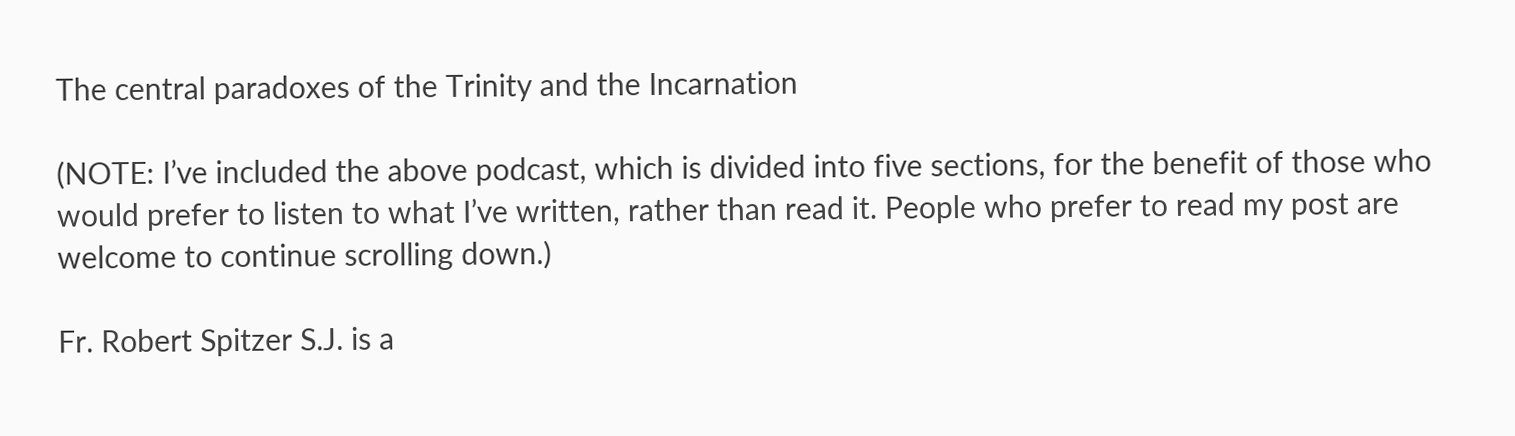The central paradoxes of the Trinity and the Incarnation

(NOTE: I’ve included the above podcast, which is divided into five sections, for the benefit of those who would prefer to listen to what I’ve written, rather than read it. People who prefer to read my post are welcome to continue scrolling down.)

Fr. Robert Spitzer S.J. is a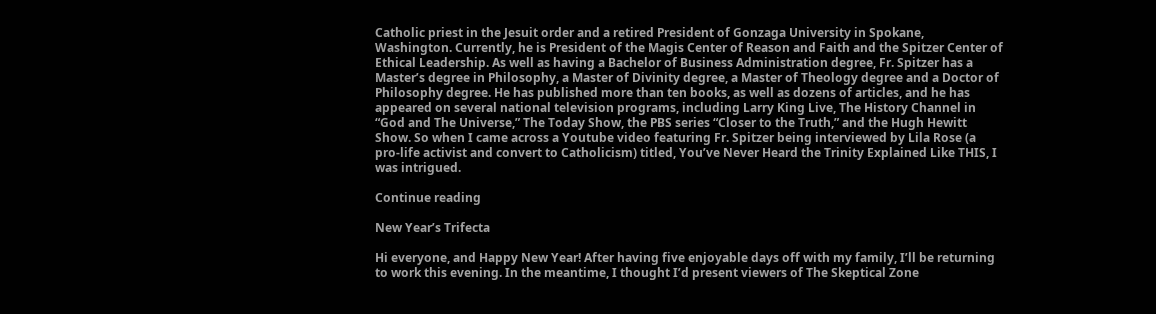Catholic priest in the Jesuit order and a retired President of Gonzaga University in Spokane, Washington. Currently, he is President of the Magis Center of Reason and Faith and the Spitzer Center of Ethical Leadership. As well as having a Bachelor of Business Administration degree, Fr. Spitzer has a Master’s degree in Philosophy, a Master of Divinity degree, a Master of Theology degree and a Doctor of Philosophy degree. He has published more than ten books, as well as dozens of articles, and he has appeared on several national television programs, including Larry King Live, The History Channel in “God and The Universe,” The Today Show, the PBS series “Closer to the Truth,” and the Hugh Hewitt Show. So when I came across a Youtube video featuring Fr. Spitzer being interviewed by Lila Rose (a pro-life activist and convert to Catholicism) titled, You’ve Never Heard the Trinity Explained Like THIS, I was intrigued.

Continue reading

New Year’s Trifecta

Hi everyone, and Happy New Year! After having five enjoyable days off with my family, I’ll be returning to work this evening. In the meantime, I thought I’d present viewers of The Skeptical Zone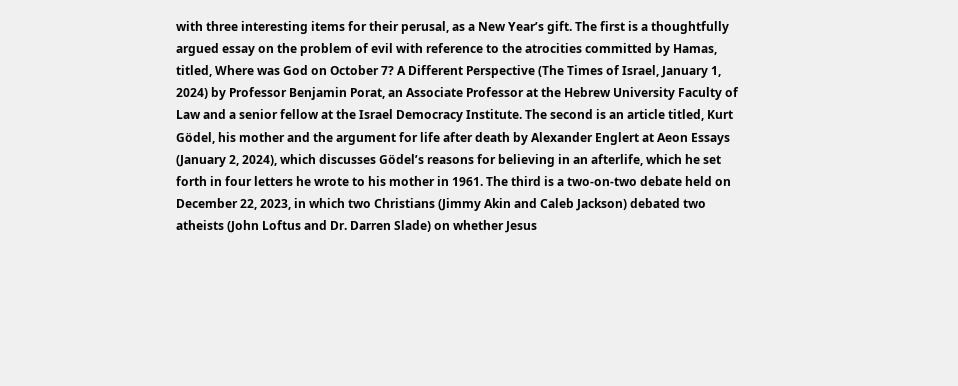with three interesting items for their perusal, as a New Year’s gift. The first is a thoughtfully argued essay on the problem of evil with reference to the atrocities committed by Hamas, titled, Where was God on October 7? A Different Perspective (The Times of Israel, January 1, 2024) by Professor Benjamin Porat, an Associate Professor at the Hebrew University Faculty of Law and a senior fellow at the Israel Democracy Institute. The second is an article titled, Kurt Gödel, his mother and the argument for life after death by Alexander Englert at Aeon Essays (January 2, 2024), which discusses Gödel’s reasons for believing in an afterlife, which he set forth in four letters he wrote to his mother in 1961. The third is a two-on-two debate held on December 22, 2023, in which two Christians (Jimmy Akin and Caleb Jackson) debated two atheists (John Loftus and Dr. Darren Slade) on whether Jesus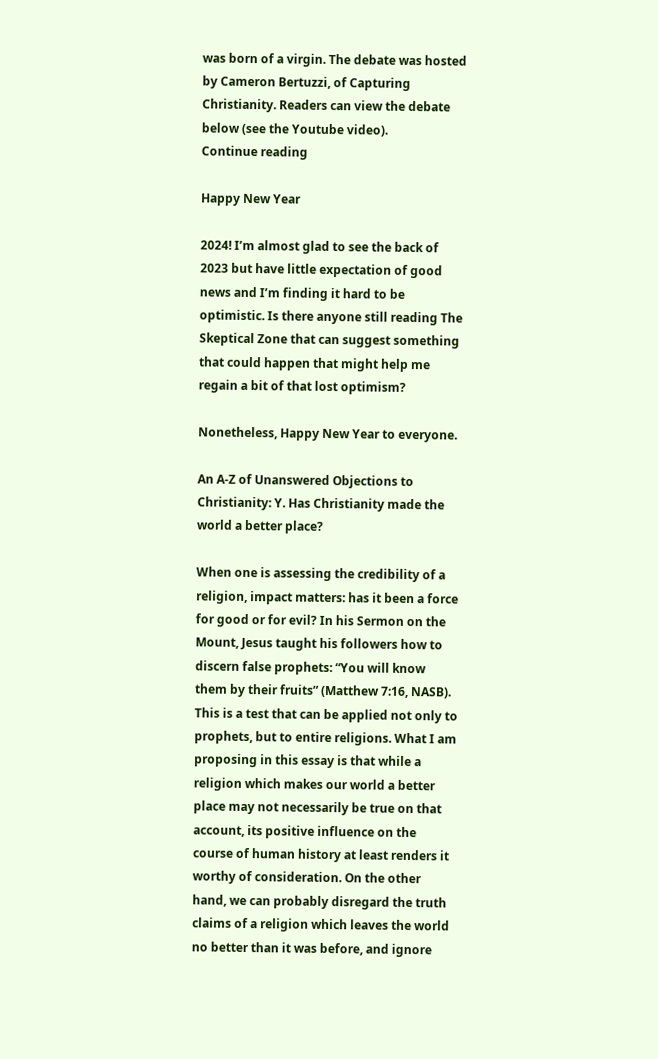was born of a virgin. The debate was hosted by Cameron Bertuzzi, of Capturing Christianity. Readers can view the debate below (see the Youtube video).
Continue reading

Happy New Year

2024! I’m almost glad to see the back of 2023 but have little expectation of good news and I’m finding it hard to be optimistic. Is there anyone still reading The Skeptical Zone that can suggest something that could happen that might help me regain a bit of that lost optimism?

Nonetheless, Happy New Year to everyone.

An A-Z of Unanswered Objections to Christianity: Y. Has Christianity made the world a better place?

When one is assessing the credibility of a religion, impact matters: has it been a force for good or for evil? In his Sermon on the Mount, Jesus taught his followers how to discern false prophets: “You will know them by their fruits” (Matthew 7:16, NASB). This is a test that can be applied not only to prophets, but to entire religions. What I am proposing in this essay is that while a religion which makes our world a better place may not necessarily be true on that account, its positive influence on the course of human history at least renders it worthy of consideration. On the other hand, we can probably disregard the truth claims of a religion which leaves the world no better than it was before, and ignore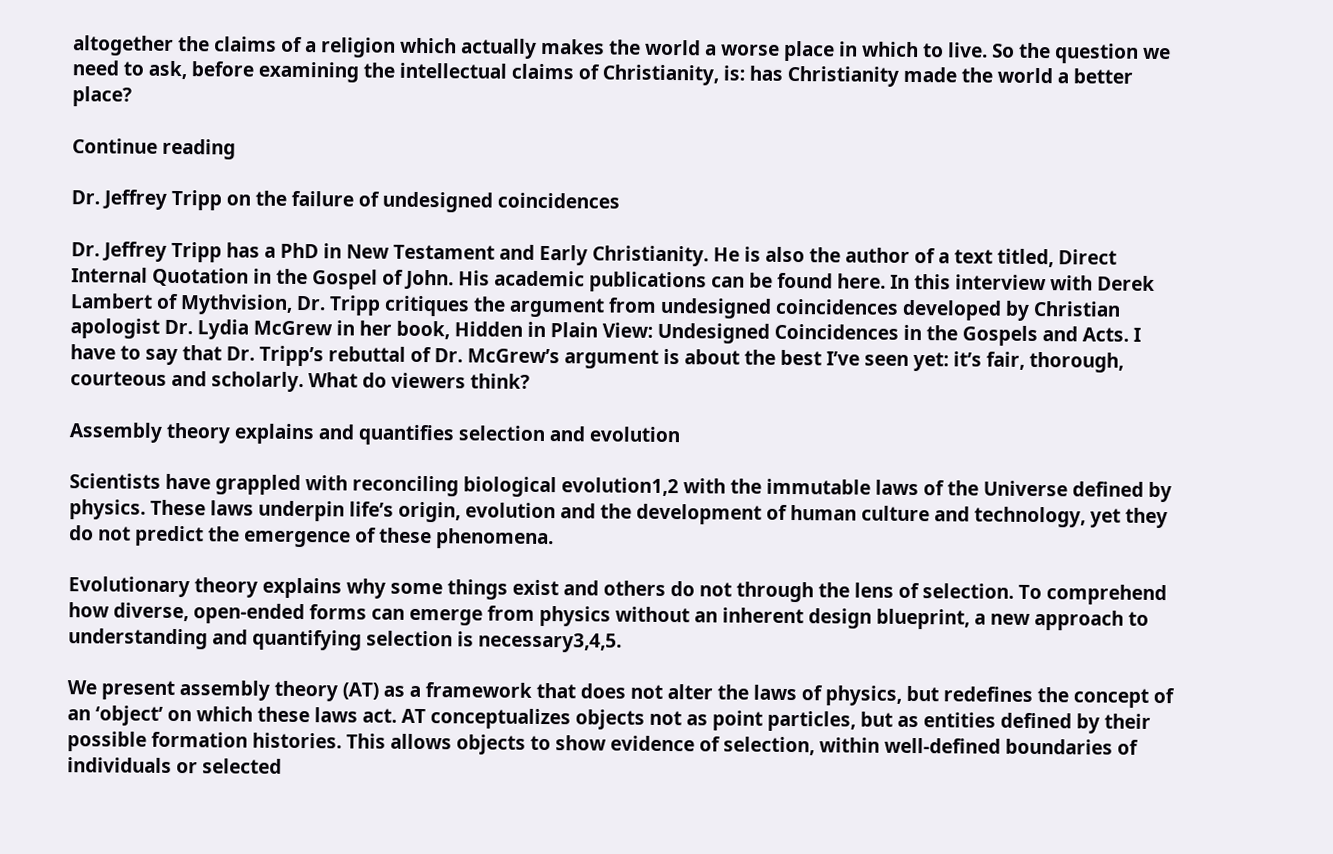altogether the claims of a religion which actually makes the world a worse place in which to live. So the question we need to ask, before examining the intellectual claims of Christianity, is: has Christianity made the world a better place?

Continue reading

Dr. Jeffrey Tripp on the failure of undesigned coincidences

Dr. Jeffrey Tripp has a PhD in New Testament and Early Christianity. He is also the author of a text titled, Direct Internal Quotation in the Gospel of John. His academic publications can be found here. In this interview with Derek Lambert of Mythvision, Dr. Tripp critiques the argument from undesigned coincidences developed by Christian apologist Dr. Lydia McGrew in her book, Hidden in Plain View: Undesigned Coincidences in the Gospels and Acts. I have to say that Dr. Tripp’s rebuttal of Dr. McGrew’s argument is about the best I’ve seen yet: it’s fair, thorough, courteous and scholarly. What do viewers think?

Assembly theory explains and quantifies selection and evolution

Scientists have grappled with reconciling biological evolution1,2 with the immutable laws of the Universe defined by physics. These laws underpin life’s origin, evolution and the development of human culture and technology, yet they do not predict the emergence of these phenomena.

Evolutionary theory explains why some things exist and others do not through the lens of selection. To comprehend how diverse, open-ended forms can emerge from physics without an inherent design blueprint, a new approach to understanding and quantifying selection is necessary3,4,5.

We present assembly theory (AT) as a framework that does not alter the laws of physics, but redefines the concept of an ‘object’ on which these laws act. AT conceptualizes objects not as point particles, but as entities defined by their possible formation histories. This allows objects to show evidence of selection, within well-defined boundaries of individuals or selected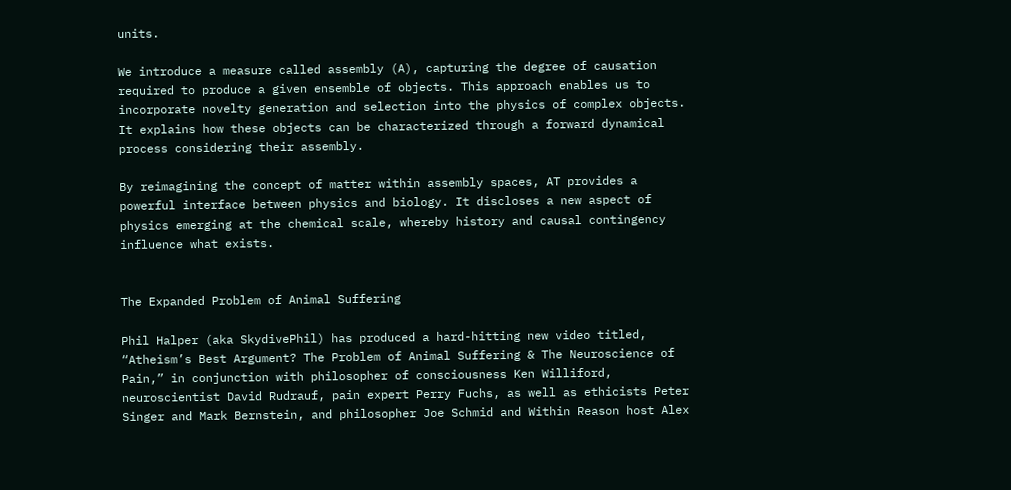units.

We introduce a measure called assembly (A), capturing the degree of causation required to produce a given ensemble of objects. This approach enables us to incorporate novelty generation and selection into the physics of complex objects. It explains how these objects can be characterized through a forward dynamical process considering their assembly.

By reimagining the concept of matter within assembly spaces, AT provides a powerful interface between physics and biology. It discloses a new aspect of physics emerging at the chemical scale, whereby history and causal contingency influence what exists.


The Expanded Problem of Animal Suffering

Phil Halper (aka SkydivePhil) has produced a hard-hitting new video titled, “Atheism’s Best Argument? The Problem of Animal Suffering & The Neuroscience of Pain,” in conjunction with philosopher of consciousness Ken Williford, neuroscientist David Rudrauf, pain expert Perry Fuchs, as well as ethicists Peter Singer and Mark Bernstein, and philosopher Joe Schmid and Within Reason host Alex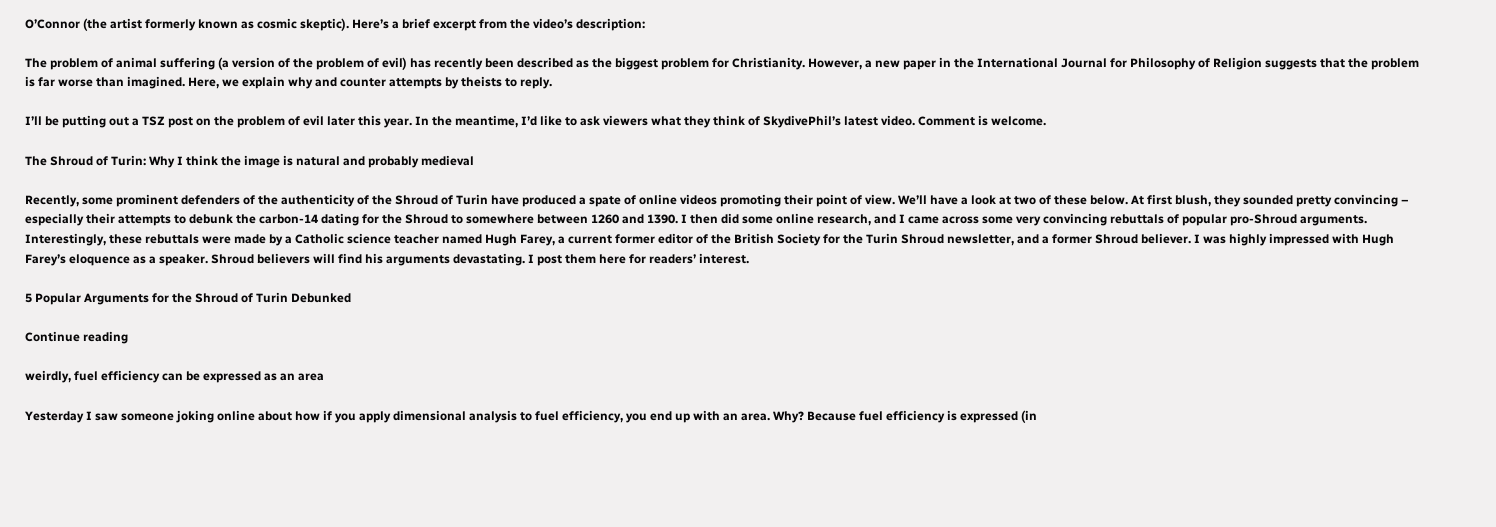O’Connor (the artist formerly known as cosmic skeptic). Here’s a brief excerpt from the video’s description:

The problem of animal suffering (a version of the problem of evil) has recently been described as the biggest problem for Christianity. However, a new paper in the International Journal for Philosophy of Religion suggests that the problem is far worse than imagined. Here, we explain why and counter attempts by theists to reply.

I’ll be putting out a TSZ post on the problem of evil later this year. In the meantime, I’d like to ask viewers what they think of SkydivePhil’s latest video. Comment is welcome.

The Shroud of Turin: Why I think the image is natural and probably medieval

Recently, some prominent defenders of the authenticity of the Shroud of Turin have produced a spate of online videos promoting their point of view. We’ll have a look at two of these below. At first blush, they sounded pretty convincing – especially their attempts to debunk the carbon-14 dating for the Shroud to somewhere between 1260 and 1390. I then did some online research, and I came across some very convincing rebuttals of popular pro-Shroud arguments. Interestingly, these rebuttals were made by a Catholic science teacher named Hugh Farey, a current former editor of the British Society for the Turin Shroud newsletter, and a former Shroud believer. I was highly impressed with Hugh Farey’s eloquence as a speaker. Shroud believers will find his arguments devastating. I post them here for readers’ interest.

5 Popular Arguments for the Shroud of Turin Debunked

Continue reading

weirdly, fuel efficiency can be expressed as an area

Yesterday I saw someone joking online about how if you apply dimensional analysis to fuel efficiency, you end up with an area. Why? Because fuel efficiency is expressed (in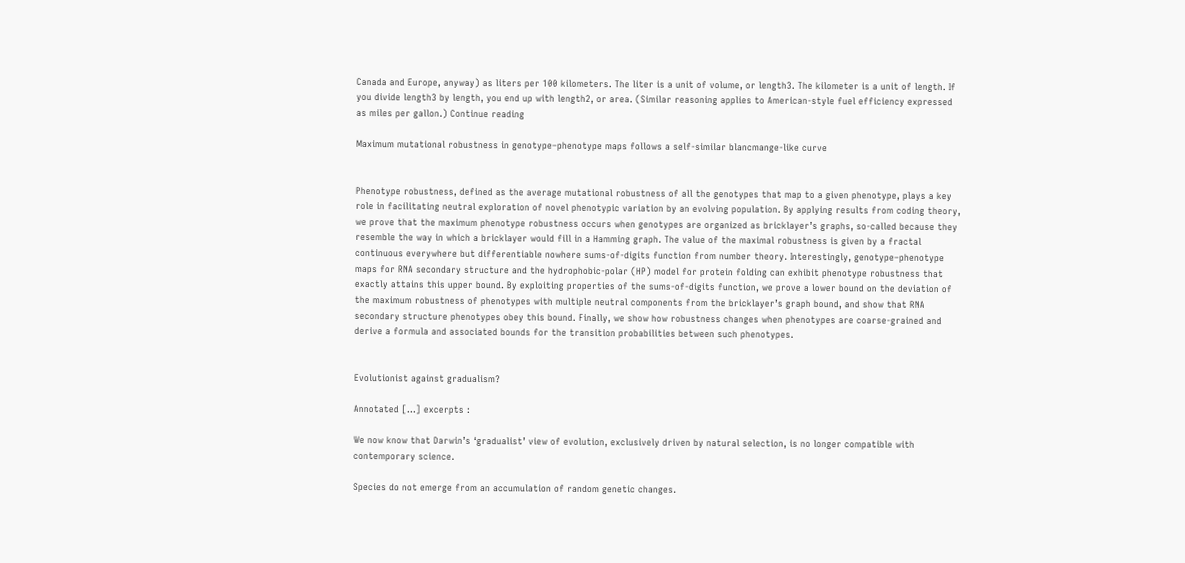Canada and Europe, anyway) as liters per 100 kilometers. The liter is a unit of volume, or length3. The kilometer is a unit of length. If you divide length3 by length, you end up with length2, or area. (Similar reasoning applies to American-style fuel efficiency expressed as miles per gallon.) Continue reading

Maximum mutational robustness in genotype–phenotype maps follows a self-similar blancmange-like curve


Phenotype robustness, defined as the average mutational robustness of all the genotypes that map to a given phenotype, plays a key role in facilitating neutral exploration of novel phenotypic variation by an evolving population. By applying results from coding theory, we prove that the maximum phenotype robustness occurs when genotypes are organized as bricklayer’s graphs, so-called because they resemble the way in which a bricklayer would fill in a Hamming graph. The value of the maximal robustness is given by a fractal continuous everywhere but differentiable nowhere sums-of-digits function from number theory. Interestingly, genotype–phenotype maps for RNA secondary structure and the hydrophobic-polar (HP) model for protein folding can exhibit phenotype robustness that exactly attains this upper bound. By exploiting properties of the sums-of-digits function, we prove a lower bound on the deviation of the maximum robustness of phenotypes with multiple neutral components from the bricklayer’s graph bound, and show that RNA secondary structure phenotypes obey this bound. Finally, we show how robustness changes when phenotypes are coarse-grained and derive a formula and associated bounds for the transition probabilities between such phenotypes.


Evolutionist against gradualism?

Annotated […] excerpts :

We now know that Darwin’s ‘gradualist’ view of evolution, exclusively driven by natural selection, is no longer compatible with contemporary science.

Species do not emerge from an accumulation of random genetic changes.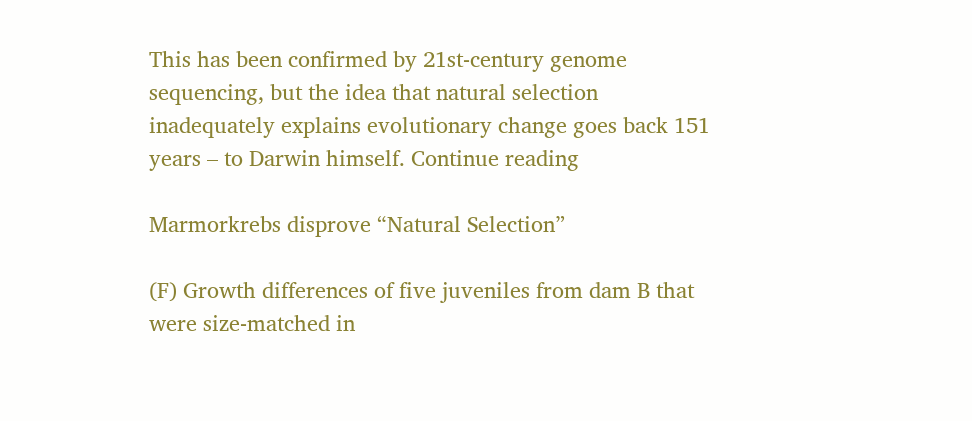This has been confirmed by 21st-century genome sequencing, but the idea that natural selection inadequately explains evolutionary change goes back 151 years – to Darwin himself. Continue reading

Marmorkrebs disprove “Natural Selection”

(F) Growth differences of five juveniles from dam B that were size-matched in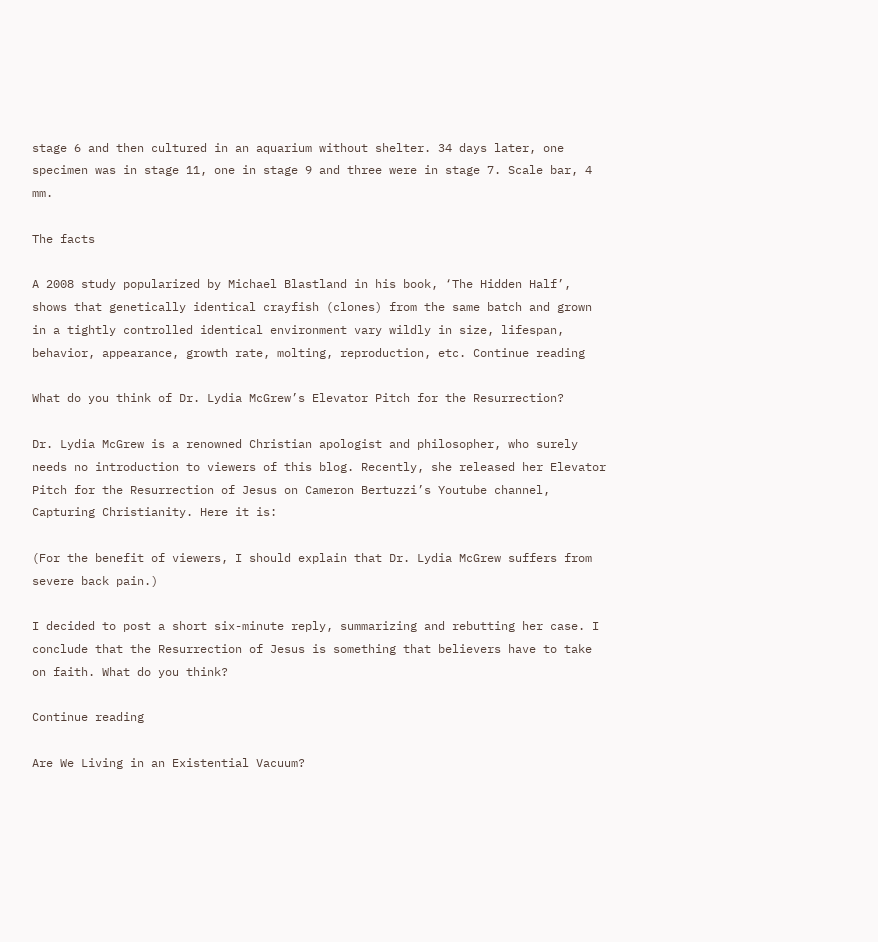stage 6 and then cultured in an aquarium without shelter. 34 days later, one specimen was in stage 11, one in stage 9 and three were in stage 7. Scale bar, 4 mm.

The facts

A 2008 study popularized by Michael Blastland in his book, ‘The Hidden Half’, shows that genetically identical crayfish (clones) from the same batch and grown in a tightly controlled identical environment vary wildly in size, lifespan, behavior, appearance, growth rate, molting, reproduction, etc. Continue reading

What do you think of Dr. Lydia McGrew’s Elevator Pitch for the Resurrection?

Dr. Lydia McGrew is a renowned Christian apologist and philosopher, who surely needs no introduction to viewers of this blog. Recently, she released her Elevator Pitch for the Resurrection of Jesus on Cameron Bertuzzi’s Youtube channel, Capturing Christianity. Here it is:

(For the benefit of viewers, I should explain that Dr. Lydia McGrew suffers from severe back pain.)

I decided to post a short six-minute reply, summarizing and rebutting her case. I conclude that the Resurrection of Jesus is something that believers have to take on faith. What do you think?

Continue reading

Are We Living in an Existential Vacuum?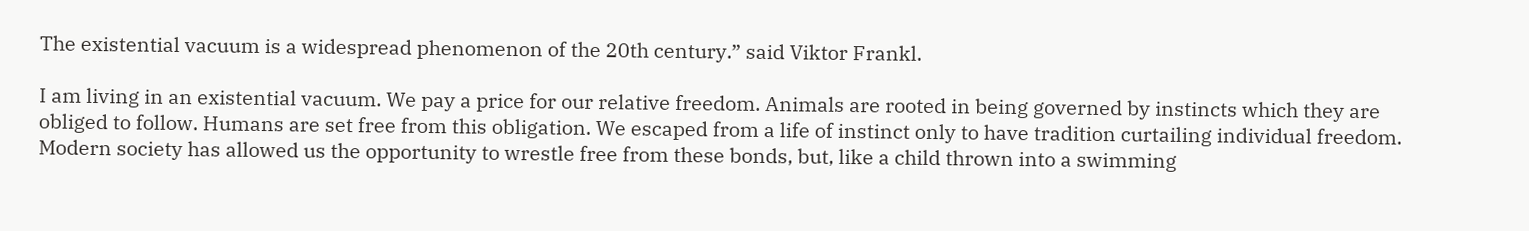The existential vacuum is a widespread phenomenon of the 20th century.” said Viktor Frankl.

I am living in an existential vacuum. We pay a price for our relative freedom. Animals are rooted in being governed by instincts which they are obliged to follow. Humans are set free from this obligation. We escaped from a life of instinct only to have tradition curtailing individual freedom. Modern society has allowed us the opportunity to wrestle free from these bonds, but, like a child thrown into a swimming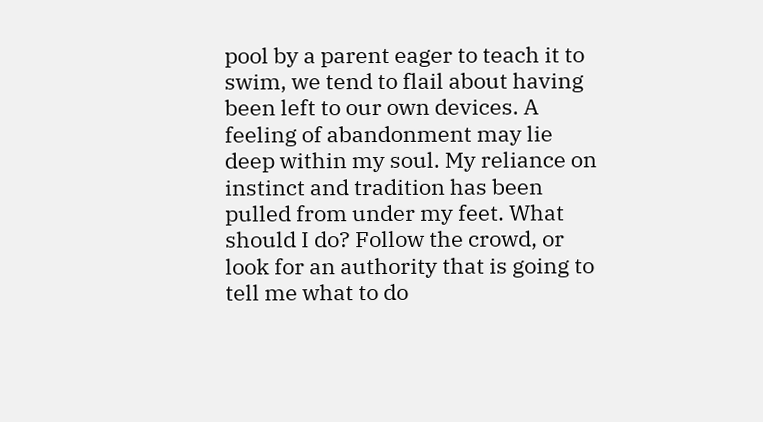pool by a parent eager to teach it to swim, we tend to flail about having been left to our own devices. A feeling of abandonment may lie deep within my soul. My reliance on instinct and tradition has been pulled from under my feet. What should I do? Follow the crowd, or look for an authority that is going to tell me what to do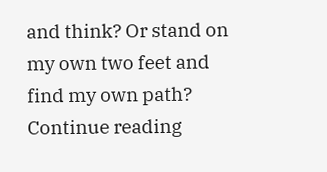and think? Or stand on my own two feet and find my own path? Continue reading